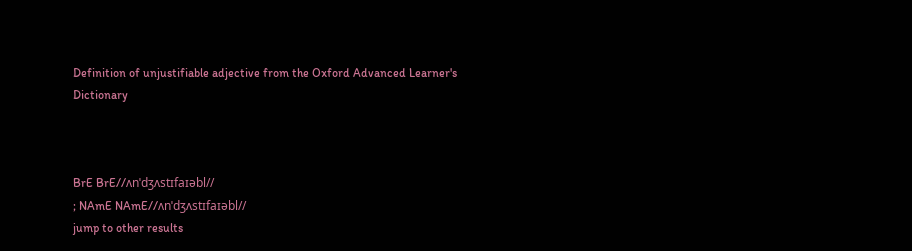Definition of unjustifiable adjective from the Oxford Advanced Learner's Dictionary



BrE BrE//ʌnˈdʒʌstɪfaɪəbl//
; NAmE NAmE//ʌnˈdʒʌstɪfaɪəbl//
jump to other results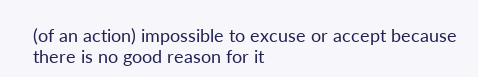(of an action) impossible to excuse or accept because there is no good reason for it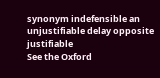synonym indefensible an unjustifiable delay opposite justifiable
See the Oxford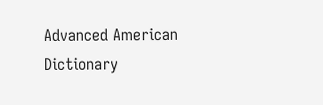Advanced American Dictionary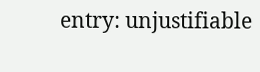entry: unjustifiable